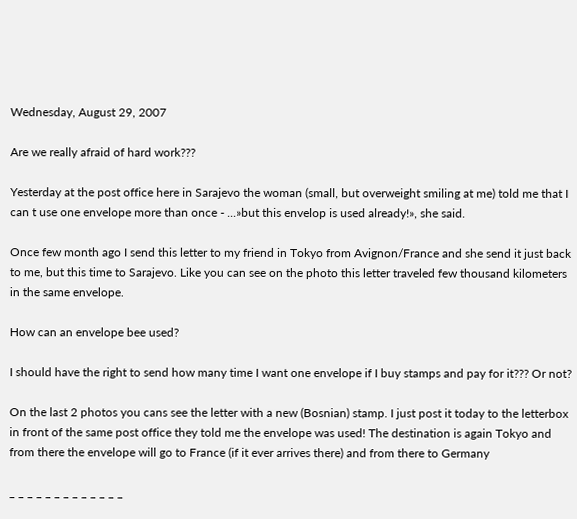Wednesday, August 29, 2007

Are we really afraid of hard work???

Yesterday at the post office here in Sarajevo the woman (small, but overweight smiling at me) told me that I can t use one envelope more than once - ...»but this envelop is used already!», she said.

Once few month ago I send this letter to my friend in Tokyo from Avignon/France and she send it just back to me, but this time to Sarajevo. Like you can see on the photo this letter traveled few thousand kilometers in the same envelope.

How can an envelope bee used?

I should have the right to send how many time I want one envelope if I buy stamps and pay for it??? Or not?

On the last 2 photos you cans see the letter with a new (Bosnian) stamp. I just post it today to the letterbox in front of the same post office they told me the envelope was used! The destination is again Tokyo and from there the envelope will go to France (if it ever arrives there) and from there to Germany

_ _ _ _ _ _ _ _ _ _ _ _ _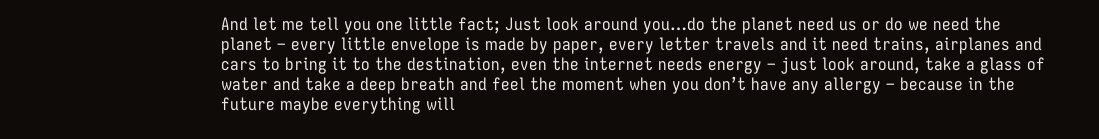And let me tell you one little fact; Just look around you…do the planet need us or do we need the planet – every little envelope is made by paper, every letter travels and it need trains, airplanes and cars to bring it to the destination, even the internet needs energy – just look around, take a glass of water and take a deep breath and feel the moment when you don’t have any allergy – because in the future maybe everything will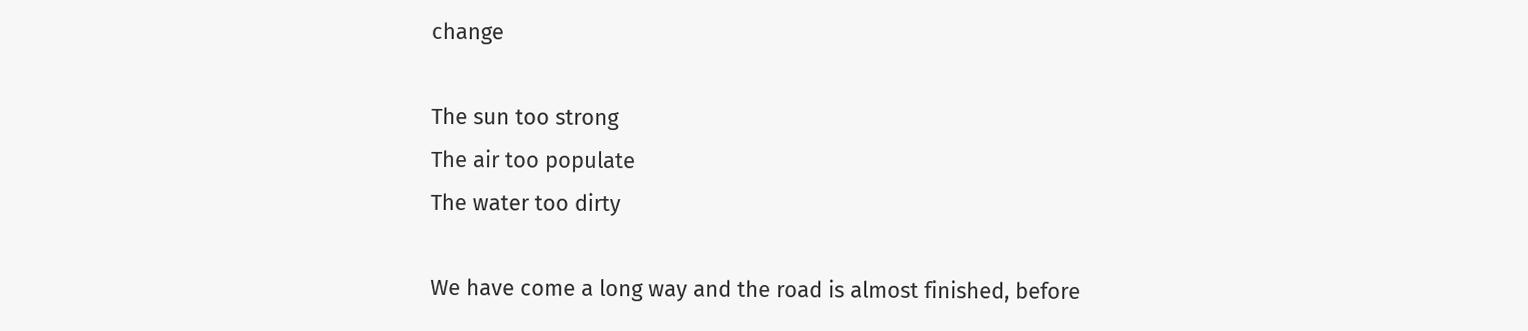change

The sun too strong
The air too populate
The water too dirty

We have come a long way and the road is almost finished, before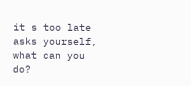it s too late asks yourself, what can you do?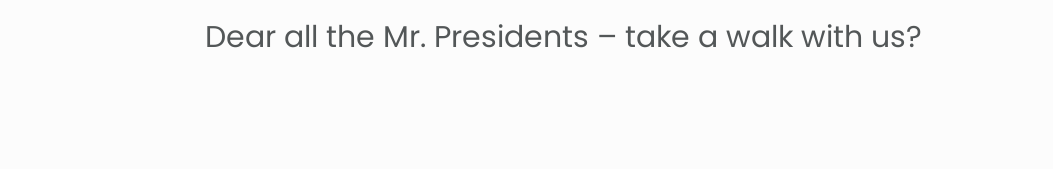Dear all the Mr. Presidents – take a walk with us?